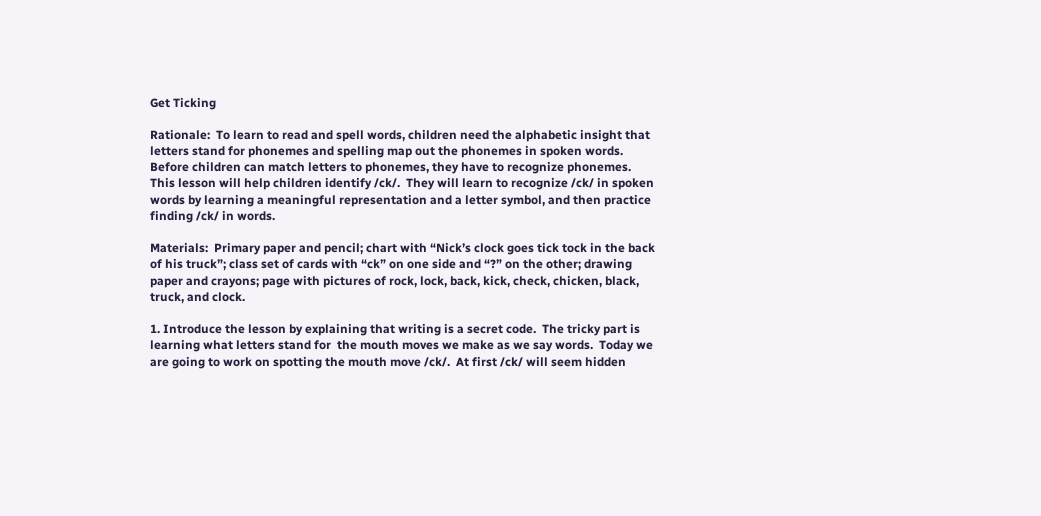Get Ticking

Rationale:  To learn to read and spell words, children need the alphabetic insight that letters stand for phonemes and spelling map out the phonemes in spoken words.  Before children can match letters to phonemes, they have to recognize phonemes.  This lesson will help children identify /ck/.  They will learn to recognize /ck/ in spoken words by learning a meaningful representation and a letter symbol, and then practice finding /ck/ in words.

Materials:  Primary paper and pencil; chart with “Nick’s clock goes tick tock in the back of his truck”; class set of cards with “ck” on one side and “?” on the other; drawing paper and crayons; page with pictures of rock, lock, back, kick, check, chicken, black, truck, and clock.

1. Introduce the lesson by explaining that writing is a secret code.  The tricky part is learning what letters stand for  the mouth moves we make as we say words.  Today we are going to work on spotting the mouth move /ck/.  At first /ck/ will seem hidden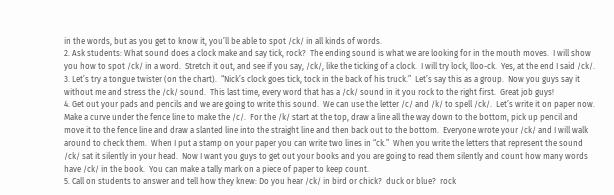in the words, but as you get to know it, you’ll be able to spot /ck/ in all kinds of words.
2. Ask students: What sound does a clock make and say tick, rock?  The ending sound is what we are looking for in the mouth moves.  I will show you how to spot /ck/ in a word.  Stretch it out, and see if you say, /ck/, like the ticking of a clock.  I will try lock, lloo-ck.  Yes, at the end I said /ck/.
3. Let’s try a tongue twister (on the chart).  “Nick’s clock goes tick, tock in the back of his truck.”  Let’s say this as a group.  Now you guys say it without me and stress the /ck/ sound.  This last time, every word that has a /ck/ sound in it you rock to the right first.  Great job guys!
4. Get out your pads and pencils and we are going to write this sound.  We can use the letter /c/ and /k/ to spell /ck/.  Let’s write it on paper now.  Make a curve under the fence line to make the /c/.  For the /k/ start at the top, draw a line all the way down to the bottom, pick up pencil and move it to the fence line and draw a slanted line into the straight line and then back out to the bottom.  Everyone wrote your /ck/ and I will walk around to check them.  When I put a stamp on your paper you can write two lines in “ck.”  When you write the letters that represent the sound /ck/ sat it silently in your head.  Now I want you guys to get out your books and you are going to read them silently and count how many words have /ck/ in the book.  You can make a tally mark on a piece of paper to keep count.
5. Call on students to answer and tell how they knew: Do you hear /ck/ in bird or chick?  duck or blue?  rock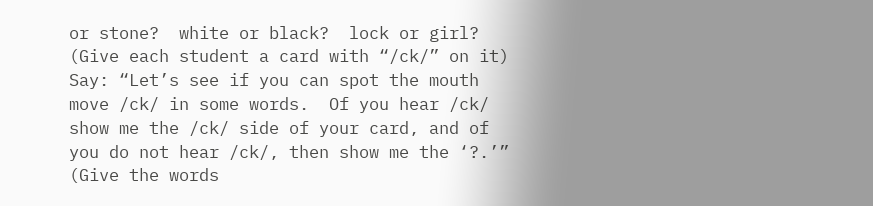or stone?  white or black?  lock or girl?  (Give each student a card with “/ck/” on it) Say: “Let’s see if you can spot the mouth move /ck/ in some words.  Of you hear /ck/ show me the /ck/ side of your card, and of you do not hear /ck/, then show me the ‘?.’”  (Give the words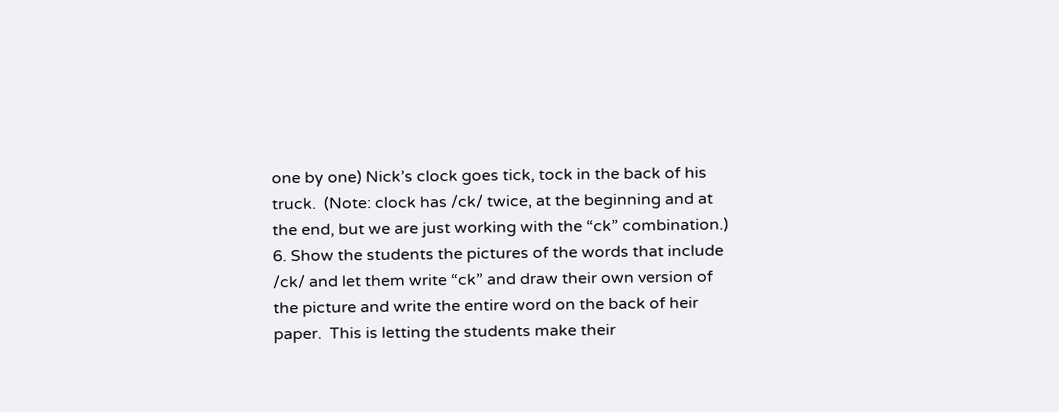one by one) Nick’s clock goes tick, tock in the back of his truck.  (Note: clock has /ck/ twice, at the beginning and at the end, but we are just working with the “ck” combination.)
6. Show the students the pictures of the words that include /ck/ and let them write “ck” and draw their own version of the picture and write the entire word on the back of heir paper.  This is letting the students make their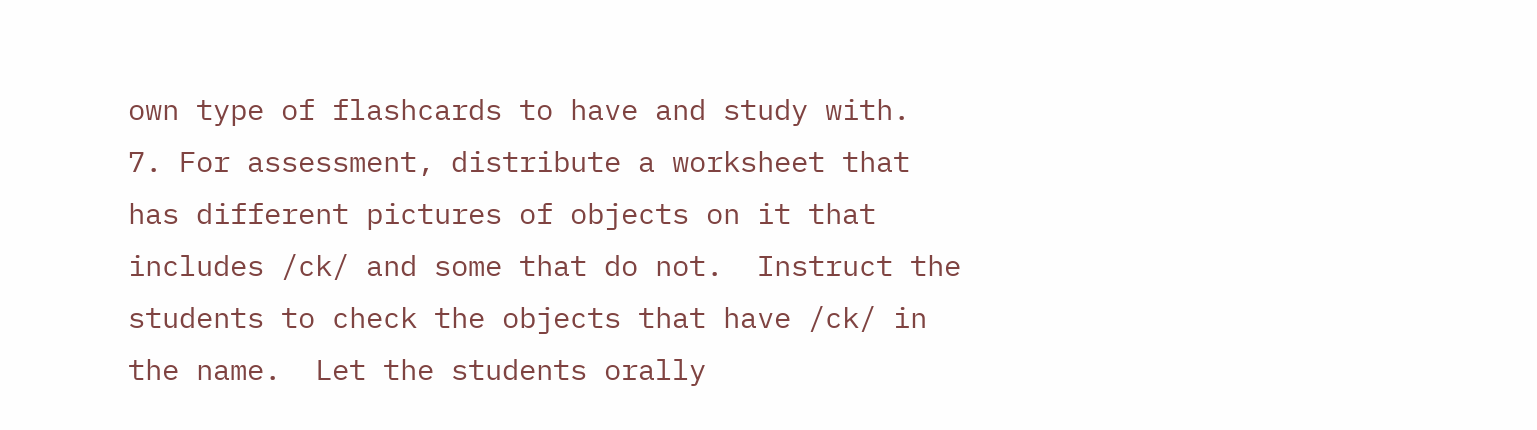own type of flashcards to have and study with.
7. For assessment, distribute a worksheet that has different pictures of objects on it that includes /ck/ and some that do not.  Instruct the students to check the objects that have /ck/ in the name.  Let the students orally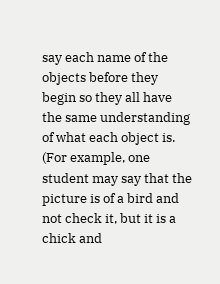say each name of the objects before they begin so they all have the same understanding of what each object is.  (For example, one student may say that the picture is of a bird and not check it, but it is a chick and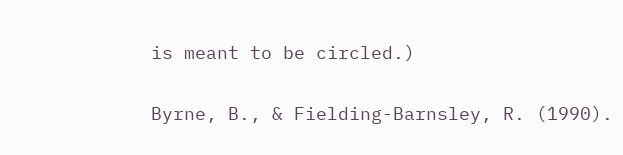is meant to be circled.)

Byrne, B., & Fielding-Barnsley, R. (1990).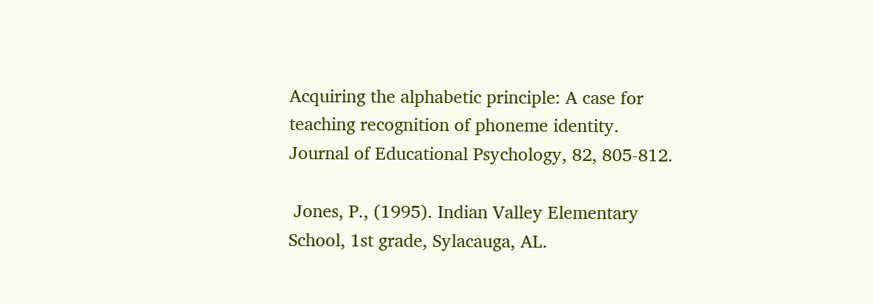Acquiring the alphabetic principle: A case for teaching recognition of phoneme identity.  Journal of Educational Psychology, 82, 805-812.

 Jones, P., (1995). Indian Valley Elementary School, 1st grade, Sylacauga, AL.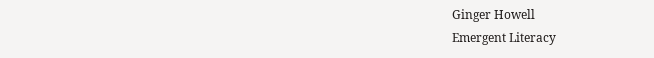Ginger Howell
Emergent Literacy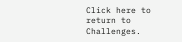Click here to return to Challenges.